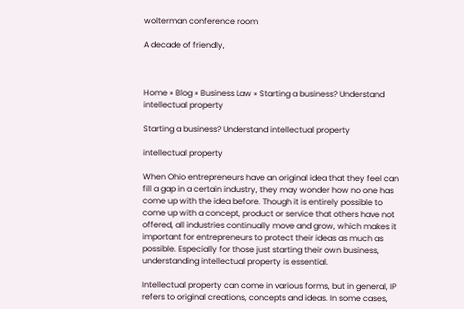wolterman conference room

A decade of friendly,



Home » Blog » Business Law » Starting a business? Understand intellectual property

Starting a business? Understand intellectual property

intellectual property

When Ohio entrepreneurs have an original idea that they feel can fill a gap in a certain industry, they may wonder how no one has come up with the idea before. Though it is entirely possible to come up with a concept, product or service that others have not offered, all industries continually move and grow, which makes it important for entrepreneurs to protect their ideas as much as possible. Especially for those just starting their own business, understanding intellectual property is essential.

Intellectual property can come in various forms, but in general, IP refers to original creations, concepts and ideas. In some cases,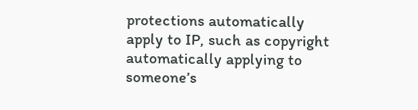protections automatically apply to IP, such as copyright automatically applying to someone’s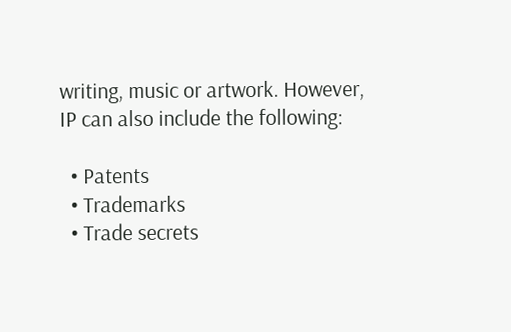writing, music or artwork. However, IP can also include the following:

  • Patents
  • Trademarks
  • Trade secrets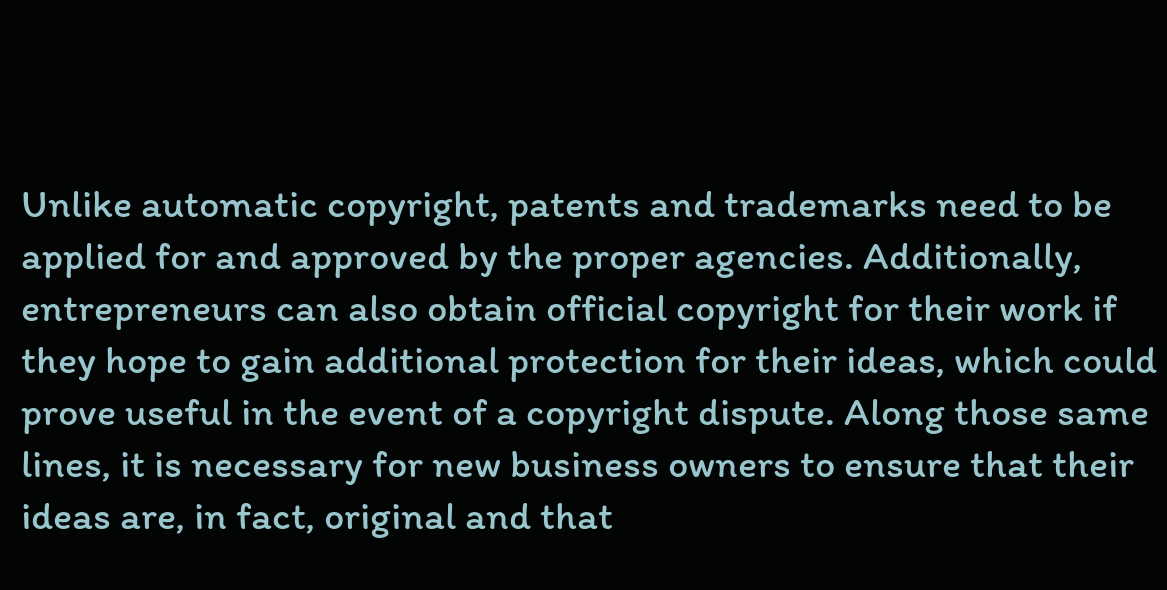Unlike automatic copyright, patents and trademarks need to be applied for and approved by the proper agencies. Additionally, entrepreneurs can also obtain official copyright for their work if they hope to gain additional protection for their ideas, which could prove useful in the event of a copyright dispute. Along those same lines, it is necessary for new business owners to ensure that their ideas are, in fact, original and that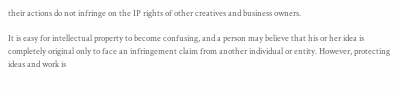their actions do not infringe on the IP rights of other creatives and business owners.

It is easy for intellectual property to become confusing, and a person may believe that his or her idea is completely original only to face an infringement claim from another individual or entity. However, protecting ideas and work is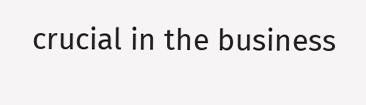crucial in the business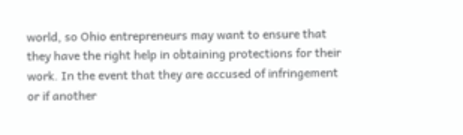world, so Ohio entrepreneurs may want to ensure that they have the right help in obtaining protections for their work. In the event that they are accused of infringement or if another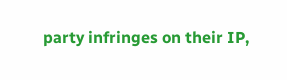party infringes on their IP,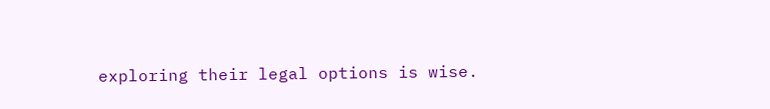exploring their legal options is wise.